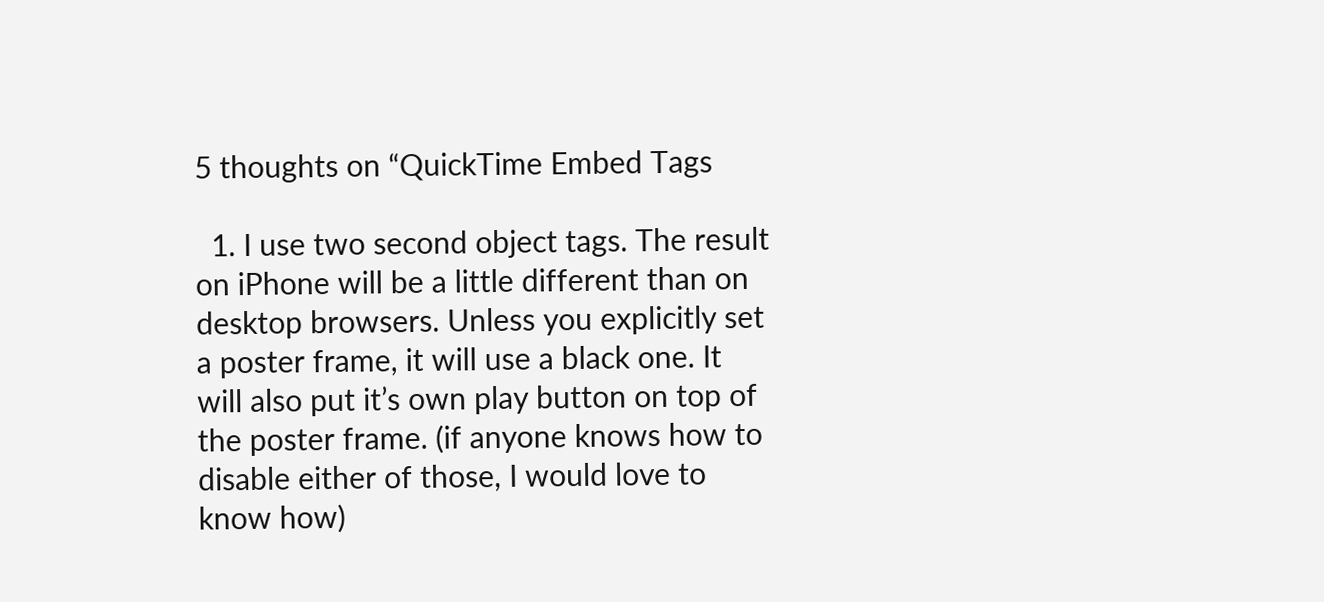5 thoughts on “QuickTime Embed Tags

  1. I use two second object tags. The result on iPhone will be a little different than on desktop browsers. Unless you explicitly set a poster frame, it will use a black one. It will also put it’s own play button on top of the poster frame. (if anyone knows how to disable either of those, I would love to know how)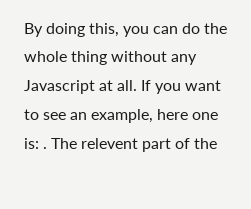By doing this, you can do the whole thing without any Javascript at all. If you want to see an example, here one is: . The relevent part of the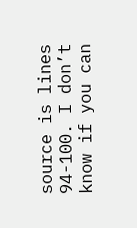source is lines 94-100. I don’t know if you can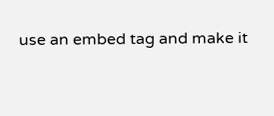use an embed tag and make it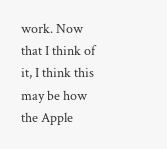work. Now that I think of it, I think this may be how the Apple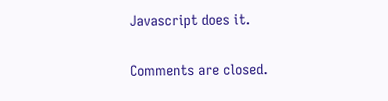Javascript does it.

Comments are closed.